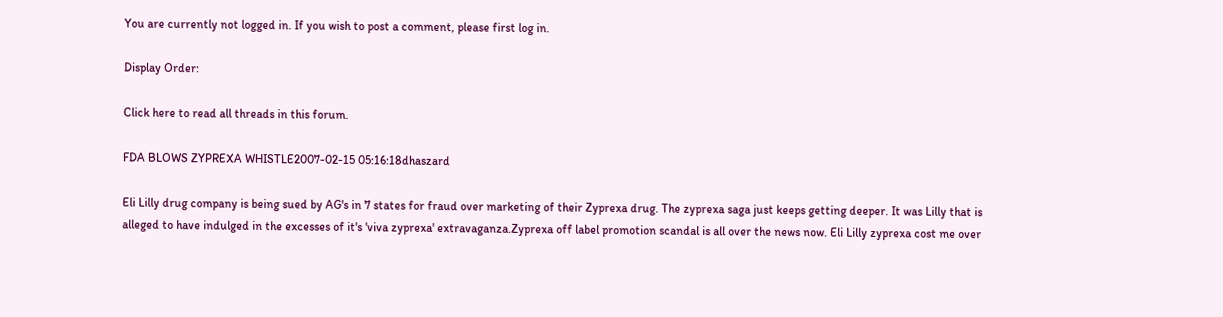You are currently not logged in. If you wish to post a comment, please first log in.

Display Order:

Click here to read all threads in this forum.

FDA BLOWS ZYPREXA WHISTLE2007-02-15 05:16:18dhaszard

Eli Lilly drug company is being sued by AG's in 7 states for fraud over marketing of their Zyprexa drug. The zyprexa saga just keeps getting deeper. It was Lilly that is alleged to have indulged in the excesses of it's 'viva zyprexa' extravaganza.Zyprexa off label promotion scandal is all over the news now. Eli Lilly zyprexa cost me over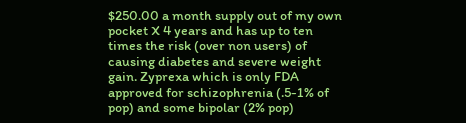$250.00 a month supply out of my own pocket X 4 years and has up to ten times the risk (over non users) of causing diabetes and severe weight gain. Zyprexa which is only FDA approved for schizophrenia (.5-1% of pop) and some bipolar (2% pop)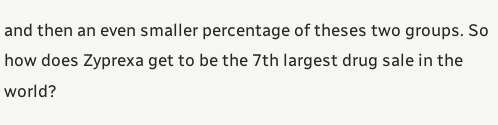and then an even smaller percentage of theses two groups. So how does Zyprexa get to be the 7th largest drug sale in the world?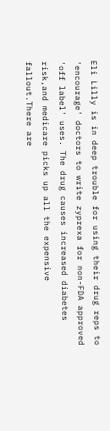Eli Lilly is in deep trouble for using their drug reps to 'encourage' doctors to write zyprexa for non-FDA approved 'off label' uses. The drug causes increased diabetes risk,and medicare picks up all the expensive fallout.There are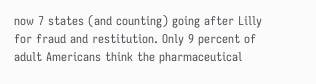now 7 states (and counting) going after Lilly for fraud and restitution. Only 9 percent of adult Americans think the pharmaceutical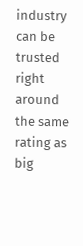industry can be trusted right around the same rating as big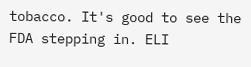tobacco. It's good to see the FDA stepping in. ELI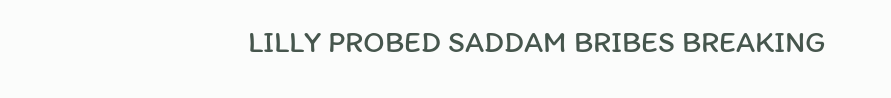LILLY PROBED SADDAM BRIBES BREAKING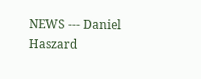NEWS --- Daniel Haszard